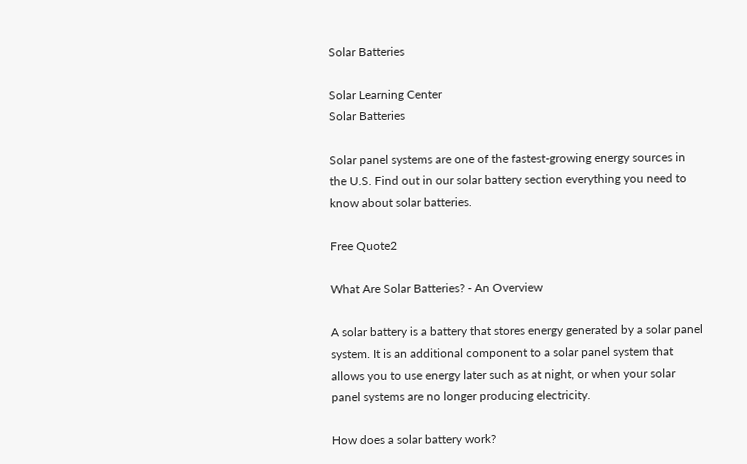Solar Batteries

Solar Learning Center
Solar Batteries

Solar panel systems are one of the fastest-growing energy sources in the U.S. Find out in our solar battery section everything you need to know about solar batteries.

Free Quote2

What Are Solar Batteries? - An Overview

A solar battery is a battery that stores energy generated by a solar panel system. It is an additional component to a solar panel system that allows you to use energy later such as at night, or when your solar panel systems are no longer producing electricity.

How does a solar battery work?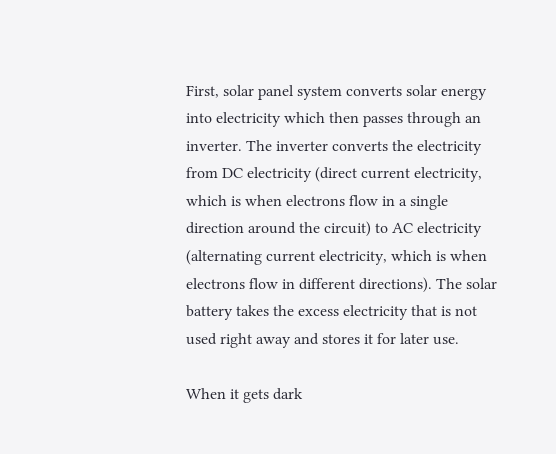First, solar panel system converts solar energy into electricity which then passes through an inverter. The inverter converts the electricity from DC electricity (direct current electricity, which is when electrons flow in a single direction around the circuit) to AC electricity (alternating current electricity, which is when electrons flow in different directions). The solar battery takes the excess electricity that is not used right away and stores it for later use.

When it gets dark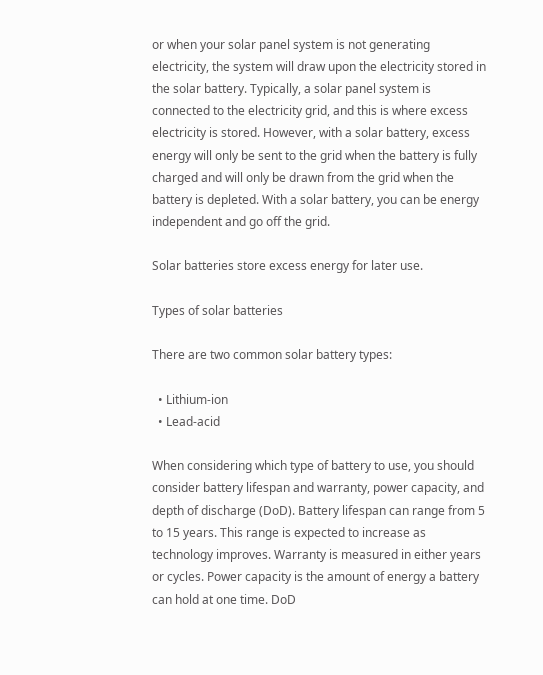or when your solar panel system is not generating electricity, the system will draw upon the electricity stored in the solar battery. Typically, a solar panel system is connected to the electricity grid, and this is where excess electricity is stored. However, with a solar battery, excess energy will only be sent to the grid when the battery is fully charged and will only be drawn from the grid when the battery is depleted. With a solar battery, you can be energy independent and go off the grid.

Solar batteries store excess energy for later use.

Types of solar batteries

There are two common solar battery types:

  • Lithium-ion
  • Lead-acid

When considering which type of battery to use, you should consider battery lifespan and warranty, power capacity, and depth of discharge (DoD). Battery lifespan can range from 5 to 15 years. This range is expected to increase as technology improves. Warranty is measured in either years or cycles. Power capacity is the amount of energy a battery can hold at one time. DoD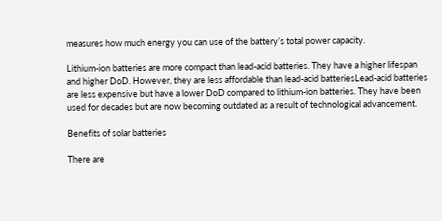measures how much energy you can use of the battery’s total power capacity.

Lithium-ion batteries are more compact than lead-acid batteries. They have a higher lifespan and higher DoD. However, they are less affordable than lead-acid batteriesLead-acid batteries are less expensive but have a lower DoD compared to lithium-ion batteries. They have been used for decades but are now becoming outdated as a result of technological advancement.

Benefits of solar batteries

There are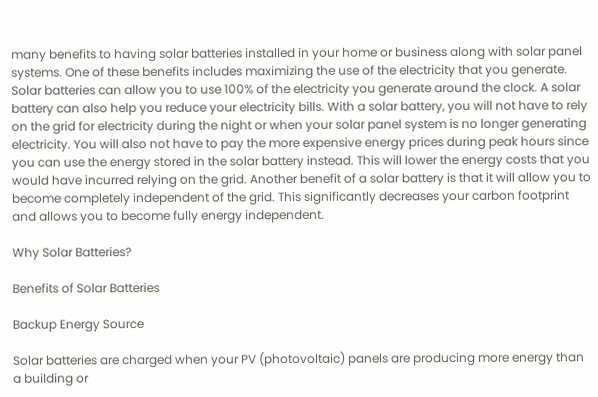many benefits to having solar batteries installed in your home or business along with solar panel systems. One of these benefits includes maximizing the use of the electricity that you generate. Solar batteries can allow you to use 100% of the electricity you generate around the clock. A solar battery can also help you reduce your electricity bills. With a solar battery, you will not have to rely on the grid for electricity during the night or when your solar panel system is no longer generating electricity. You will also not have to pay the more expensive energy prices during peak hours since you can use the energy stored in the solar battery instead. This will lower the energy costs that you would have incurred relying on the grid. Another benefit of a solar battery is that it will allow you to become completely independent of the grid. This significantly decreases your carbon footprint and allows you to become fully energy independent.

Why Solar Batteries?

Benefits of Solar Batteries

Backup Energy Source

Solar batteries are charged when your PV (photovoltaic) panels are producing more energy than a building or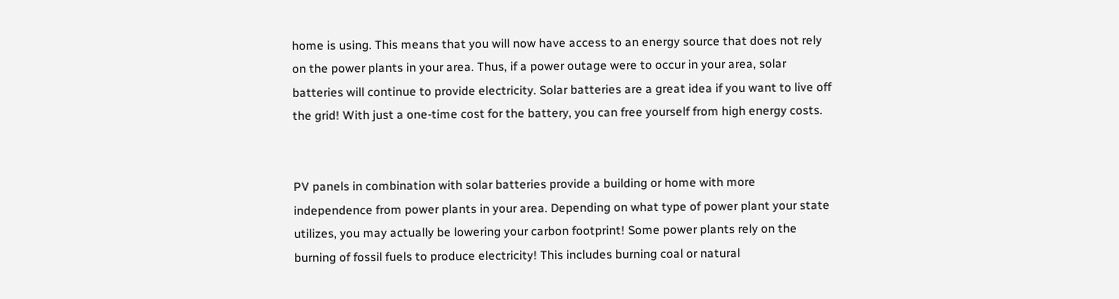home is using. This means that you will now have access to an energy source that does not rely on the power plants in your area. Thus, if a power outage were to occur in your area, solar batteries will continue to provide electricity. Solar batteries are a great idea if you want to live off the grid! With just a one-time cost for the battery, you can free yourself from high energy costs.


PV panels in combination with solar batteries provide a building or home with more independence from power plants in your area. Depending on what type of power plant your state utilizes, you may actually be lowering your carbon footprint! Some power plants rely on the burning of fossil fuels to produce electricity! This includes burning coal or natural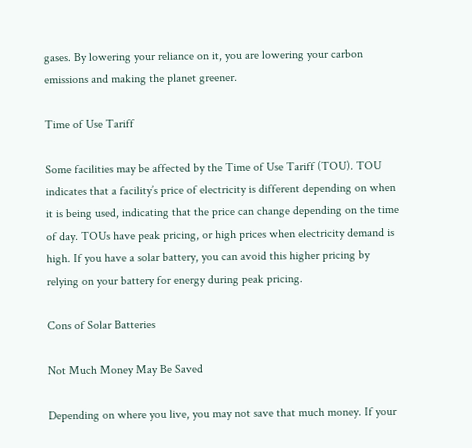gases. By lowering your reliance on it, you are lowering your carbon emissions and making the planet greener.

Time of Use Tariff

Some facilities may be affected by the Time of Use Tariff (TOU). TOU indicates that a facility’s price of electricity is different depending on when it is being used, indicating that the price can change depending on the time of day. TOUs have peak pricing, or high prices when electricity demand is high. If you have a solar battery, you can avoid this higher pricing by relying on your battery for energy during peak pricing.

Cons of Solar Batteries

Not Much Money May Be Saved

Depending on where you live, you may not save that much money. If your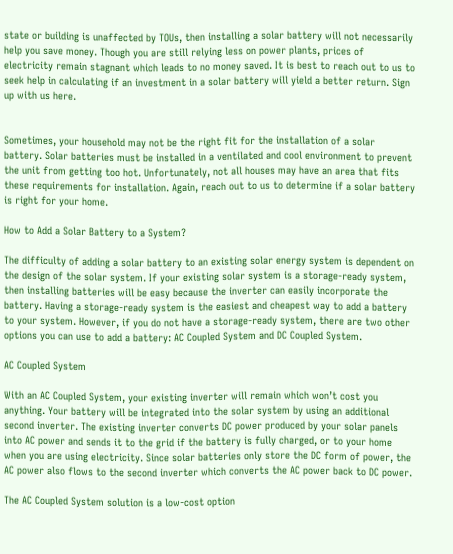state or building is unaffected by TOUs, then installing a solar battery will not necessarily help you save money. Though you are still relying less on power plants, prices of electricity remain stagnant which leads to no money saved. It is best to reach out to us to seek help in calculating if an investment in a solar battery will yield a better return. Sign up with us here.


Sometimes, your household may not be the right fit for the installation of a solar battery. Solar batteries must be installed in a ventilated and cool environment to prevent the unit from getting too hot. Unfortunately, not all houses may have an area that fits these requirements for installation. Again, reach out to us to determine if a solar battery is right for your home.

How to Add a Solar Battery to a System?

The difficulty of adding a solar battery to an existing solar energy system is dependent on the design of the solar system. If your existing solar system is a storage-ready system, then installing batteries will be easy because the inverter can easily incorporate the battery. Having a storage-ready system is the easiest and cheapest way to add a battery to your system. However, if you do not have a storage-ready system, there are two other options you can use to add a battery: AC Coupled System and DC Coupled System.

AC Coupled System

With an AC Coupled System, your existing inverter will remain which won’t cost you anything. Your battery will be integrated into the solar system by using an additional second inverter. The existing inverter converts DC power produced by your solar panels into AC power and sends it to the grid if the battery is fully charged, or to your home when you are using electricity. Since solar batteries only store the DC form of power, the AC power also flows to the second inverter which converts the AC power back to DC power.

The AC Coupled System solution is a low-cost option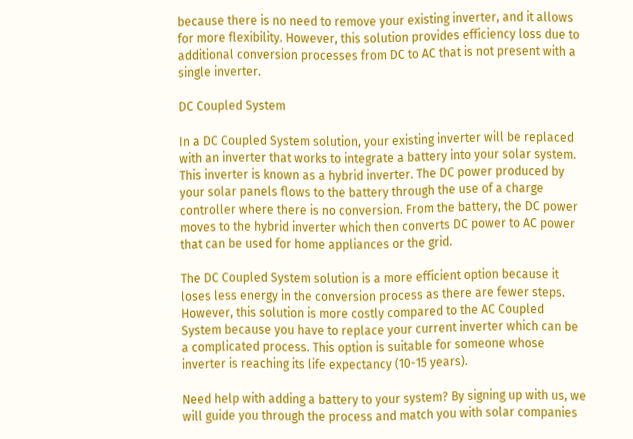because there is no need to remove your existing inverter, and it allows for more flexibility. However, this solution provides efficiency loss due to additional conversion processes from DC to AC that is not present with a single inverter.

DC Coupled System

In a DC Coupled System solution, your existing inverter will be replaced with an inverter that works to integrate a battery into your solar system. This inverter is known as a hybrid inverter. The DC power produced by your solar panels flows to the battery through the use of a charge controller where there is no conversion. From the battery, the DC power moves to the hybrid inverter which then converts DC power to AC power that can be used for home appliances or the grid.

The DC Coupled System solution is a more efficient option because it loses less energy in the conversion process as there are fewer steps. However, this solution is more costly compared to the AC Coupled System because you have to replace your current inverter which can be a complicated process. This option is suitable for someone whose inverter is reaching its life expectancy (10-15 years).

Need help with adding a battery to your system? By signing up with us, we will guide you through the process and match you with solar companies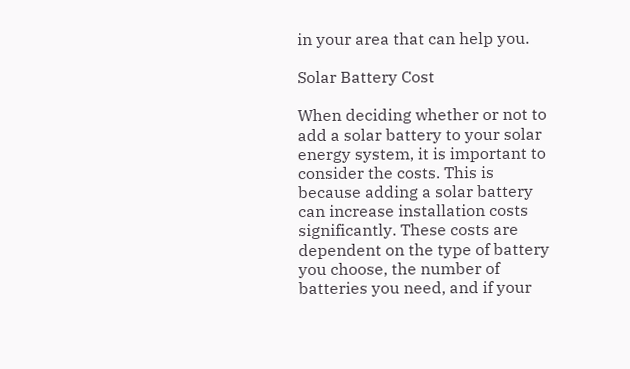in your area that can help you.

Solar Battery Cost

When deciding whether or not to add a solar battery to your solar energy system, it is important to consider the costs. This is because adding a solar battery can increase installation costs significantly. These costs are dependent on the type of battery you choose, the number of batteries you need, and if your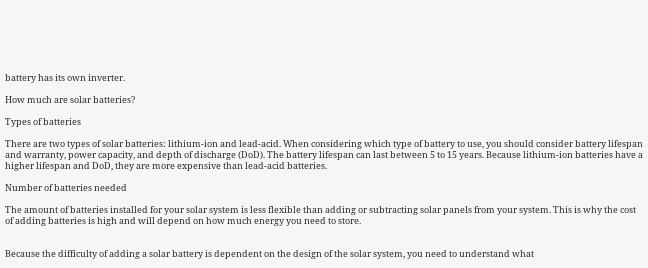battery has its own inverter.

How much are solar batteries?

Types of batteries

There are two types of solar batteries: lithium-ion and lead-acid. When considering which type of battery to use, you should consider battery lifespan and warranty, power capacity, and depth of discharge (DoD). The battery lifespan can last between 5 to 15 years. Because lithium-ion batteries have a higher lifespan and DoD, they are more expensive than lead-acid batteries.

Number of batteries needed

The amount of batteries installed for your solar system is less flexible than adding or subtracting solar panels from your system. This is why the cost of adding batteries is high and will depend on how much energy you need to store.


Because the difficulty of adding a solar battery is dependent on the design of the solar system, you need to understand what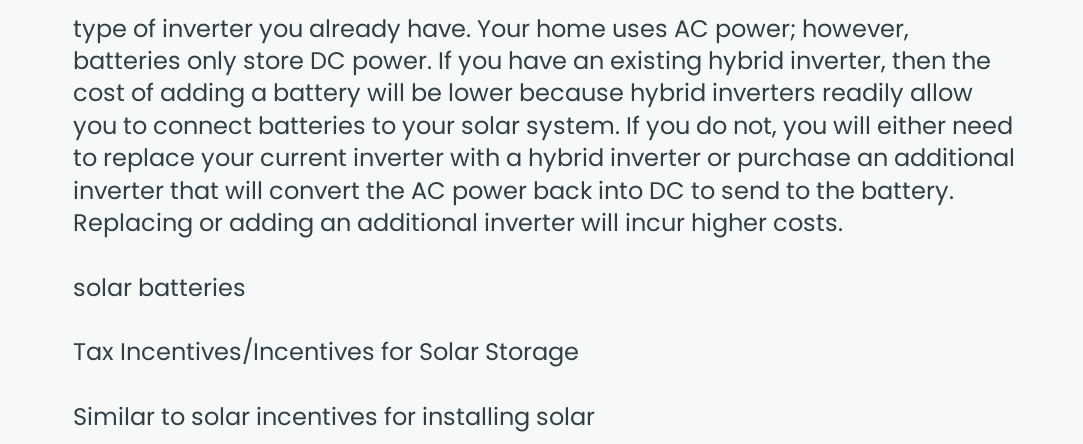type of inverter you already have. Your home uses AC power; however, batteries only store DC power. If you have an existing hybrid inverter, then the cost of adding a battery will be lower because hybrid inverters readily allow you to connect batteries to your solar system. If you do not, you will either need to replace your current inverter with a hybrid inverter or purchase an additional inverter that will convert the AC power back into DC to send to the battery. Replacing or adding an additional inverter will incur higher costs.

solar batteries

Tax Incentives/Incentives for Solar Storage

Similar to solar incentives for installing solar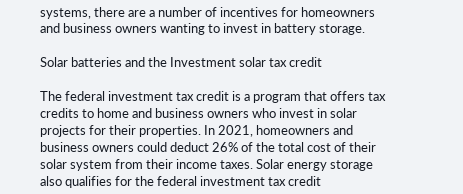systems, there are a number of incentives for homeowners and business owners wanting to invest in battery storage.

Solar batteries and the Investment solar tax credit

The federal investment tax credit is a program that offers tax credits to home and business owners who invest in solar projects for their properties. In 2021, homeowners and business owners could deduct 26% of the total cost of their solar system from their income taxes. Solar energy storage also qualifies for the federal investment tax credit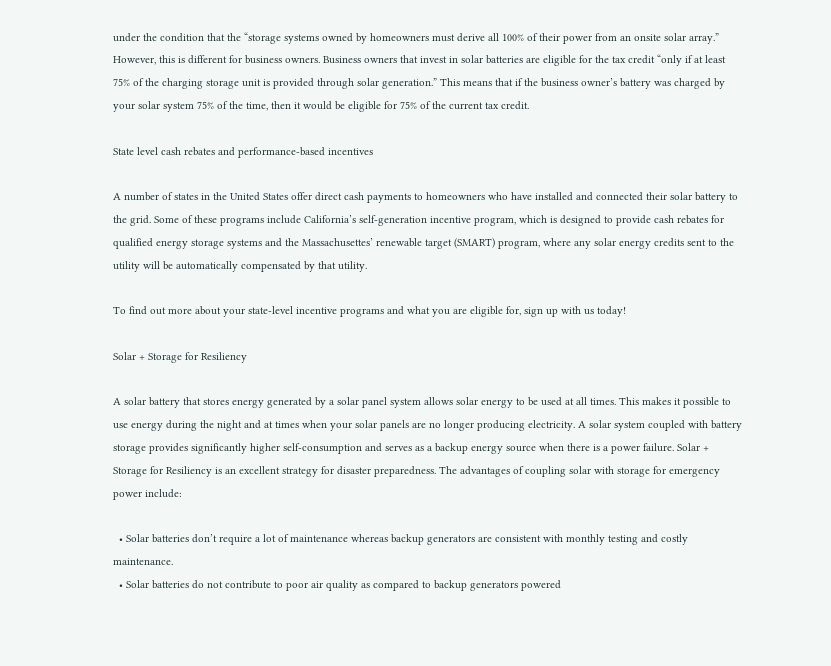under the condition that the “storage systems owned by homeowners must derive all 100% of their power from an onsite solar array.” However, this is different for business owners. Business owners that invest in solar batteries are eligible for the tax credit “only if at least 75% of the charging storage unit is provided through solar generation.” This means that if the business owner’s battery was charged by your solar system 75% of the time, then it would be eligible for 75% of the current tax credit.

State level cash rebates and performance-based incentives

A number of states in the United States offer direct cash payments to homeowners who have installed and connected their solar battery to the grid. Some of these programs include California’s self-generation incentive program, which is designed to provide cash rebates for qualified energy storage systems and the Massachusettes’ renewable target (SMART) program, where any solar energy credits sent to the utility will be automatically compensated by that utility.

To find out more about your state-level incentive programs and what you are eligible for, sign up with us today!

Solar + Storage for Resiliency

A solar battery that stores energy generated by a solar panel system allows solar energy to be used at all times. This makes it possible to use energy during the night and at times when your solar panels are no longer producing electricity. A solar system coupled with battery storage provides significantly higher self-consumption and serves as a backup energy source when there is a power failure. Solar + Storage for Resiliency is an excellent strategy for disaster preparedness. The advantages of coupling solar with storage for emergency power include:

  • Solar batteries don’t require a lot of maintenance whereas backup generators are consistent with monthly testing and costly maintenance.
  • Solar batteries do not contribute to poor air quality as compared to backup generators powered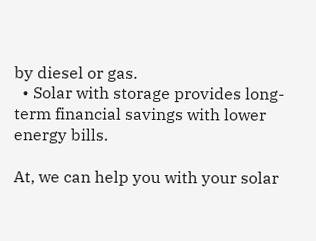by diesel or gas.
  • Solar with storage provides long-term financial savings with lower energy bills.

At, we can help you with your solar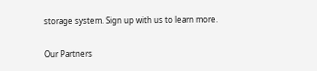storage system. Sign up with us to learn more.

Our Partners